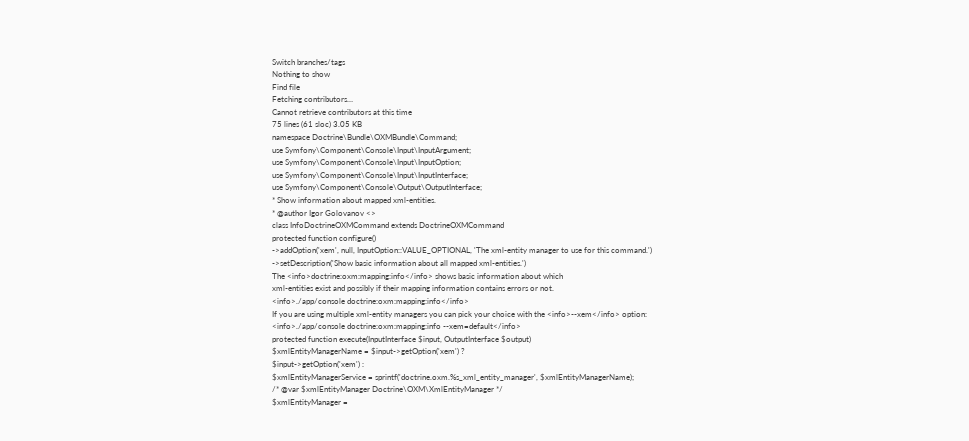Switch branches/tags
Nothing to show
Find file
Fetching contributors…
Cannot retrieve contributors at this time
75 lines (61 sloc) 3.05 KB
namespace Doctrine\Bundle\OXMBundle\Command;
use Symfony\Component\Console\Input\InputArgument;
use Symfony\Component\Console\Input\InputOption;
use Symfony\Component\Console\Input\InputInterface;
use Symfony\Component\Console\Output\OutputInterface;
* Show information about mapped xml-entities.
* @author Igor Golovanov <>
class InfoDoctrineOXMCommand extends DoctrineOXMCommand
protected function configure()
->addOption('xem', null, InputOption::VALUE_OPTIONAL, 'The xml-entity manager to use for this command.')
->setDescription('Show basic information about all mapped xml-entities.')
The <info>doctrine:oxm:mapping:info</info> shows basic information about which
xml-entities exist and possibly if their mapping information contains errors or not.
<info>./app/console doctrine:oxm:mapping:info</info>
If you are using multiple xml-entity managers you can pick your choice with the <info>--xem</info> option:
<info>./app/console doctrine:oxm:mapping:info --xem=default</info>
protected function execute(InputInterface $input, OutputInterface $output)
$xmlEntityManagerName = $input->getOption('xem') ?
$input->getOption('xem') :
$xmlEntityManagerService = sprintf('doctrine.oxm.%s_xml_entity_manager', $xmlEntityManagerName);
/* @var $xmlEntityManager Doctrine\OXM\XmlEntityManager */
$xmlEntityManager =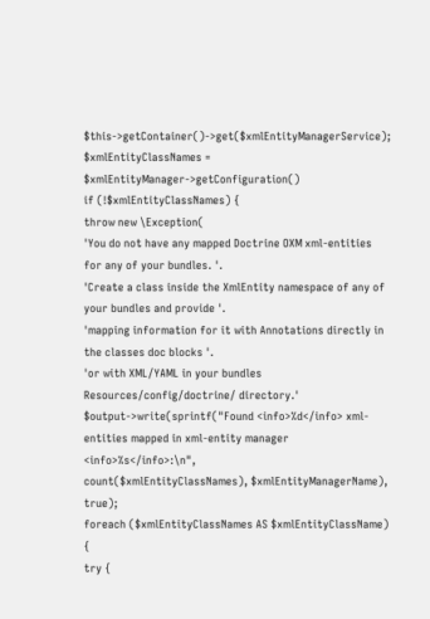$this->getContainer()->get($xmlEntityManagerService);
$xmlEntityClassNames = $xmlEntityManager->getConfiguration()
if (!$xmlEntityClassNames) {
throw new \Exception(
'You do not have any mapped Doctrine OXM xml-entities for any of your bundles. '.
'Create a class inside the XmlEntity namespace of any of your bundles and provide '.
'mapping information for it with Annotations directly in the classes doc blocks '.
'or with XML/YAML in your bundles Resources/config/doctrine/ directory.'
$output->write(sprintf("Found <info>%d</info> xml-entities mapped in xml-entity manager <info>%s</info>:\n",
count($xmlEntityClassNames), $xmlEntityManagerName), true);
foreach ($xmlEntityClassNames AS $xmlEntityClassName) {
try {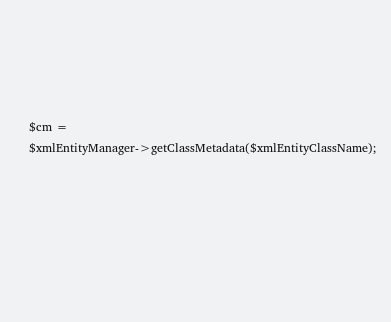$cm = $xmlEntityManager->getClassMetadata($xmlEntityClassName);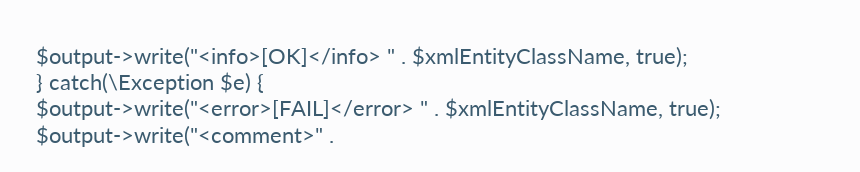$output->write("<info>[OK]</info> " . $xmlEntityClassName, true);
} catch(\Exception $e) {
$output->write("<error>[FAIL]</error> " . $xmlEntityClassName, true);
$output->write("<comment>" .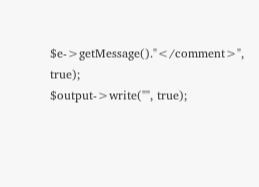$e->getMessage()."</comment>", true);
$output->write("", true);